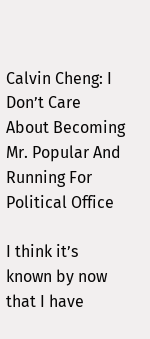Calvin Cheng: I Don’t Care About Becoming Mr. Popular And Running For Political Office

I think it’s known by now that I have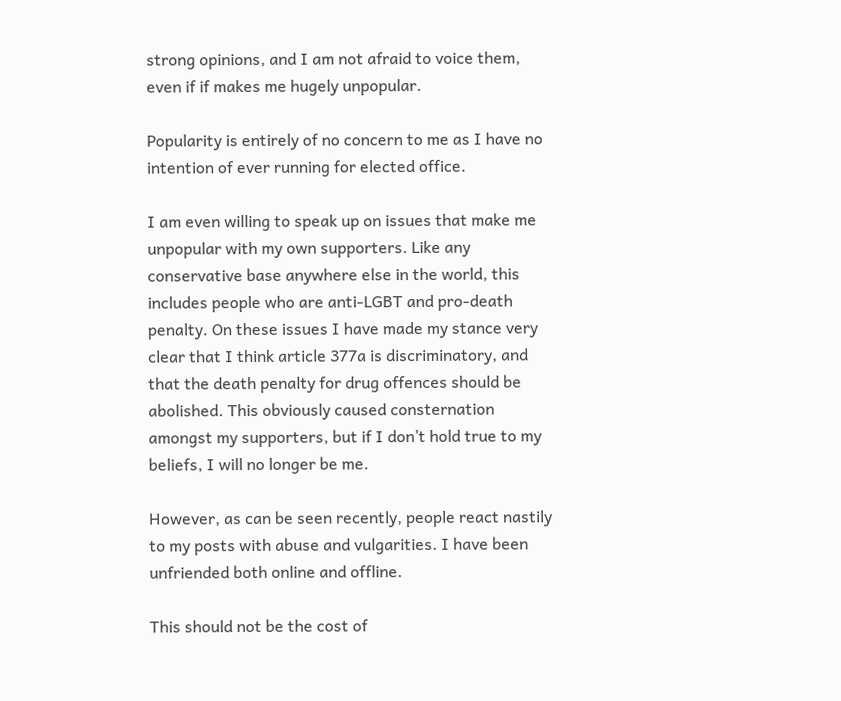strong opinions, and I am not afraid to voice them, even if if makes me hugely unpopular.

Popularity is entirely of no concern to me as I have no intention of ever running for elected office.

I am even willing to speak up on issues that make me unpopular with my own supporters. Like any conservative base anywhere else in the world, this includes people who are anti-LGBT and pro-death penalty. On these issues I have made my stance very clear that I think article 377a is discriminatory, and that the death penalty for drug offences should be abolished. This obviously caused consternation amongst my supporters, but if I don’t hold true to my beliefs, I will no longer be me.

However, as can be seen recently, people react nastily to my posts with abuse and vulgarities. I have been unfriended both online and offline.

This should not be the cost of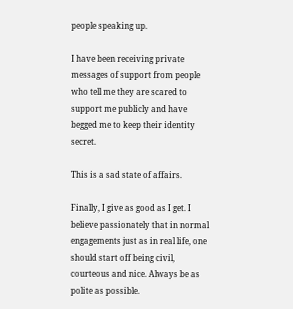people speaking up.

I have been receiving private messages of support from people who tell me they are scared to support me publicly and have begged me to keep their identity secret.

This is a sad state of affairs.

Finally, I give as good as I get. I believe passionately that in normal engagements just as in real life, one should start off being civil, courteous and nice. Always be as polite as possible.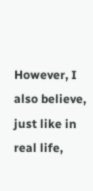However, I also believe, just like in real life,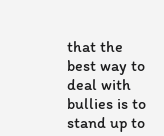that the best way to deal with bullies is to stand up to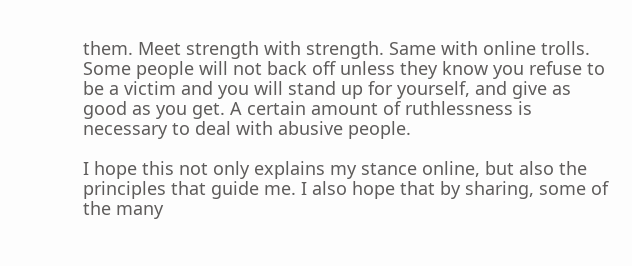them. Meet strength with strength. Same with online trolls. Some people will not back off unless they know you refuse to be a victim and you will stand up for yourself, and give as good as you get. A certain amount of ruthlessness is necessary to deal with abusive people.

I hope this not only explains my stance online, but also the principles that guide me. I also hope that by sharing, some of the many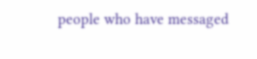people who have messaged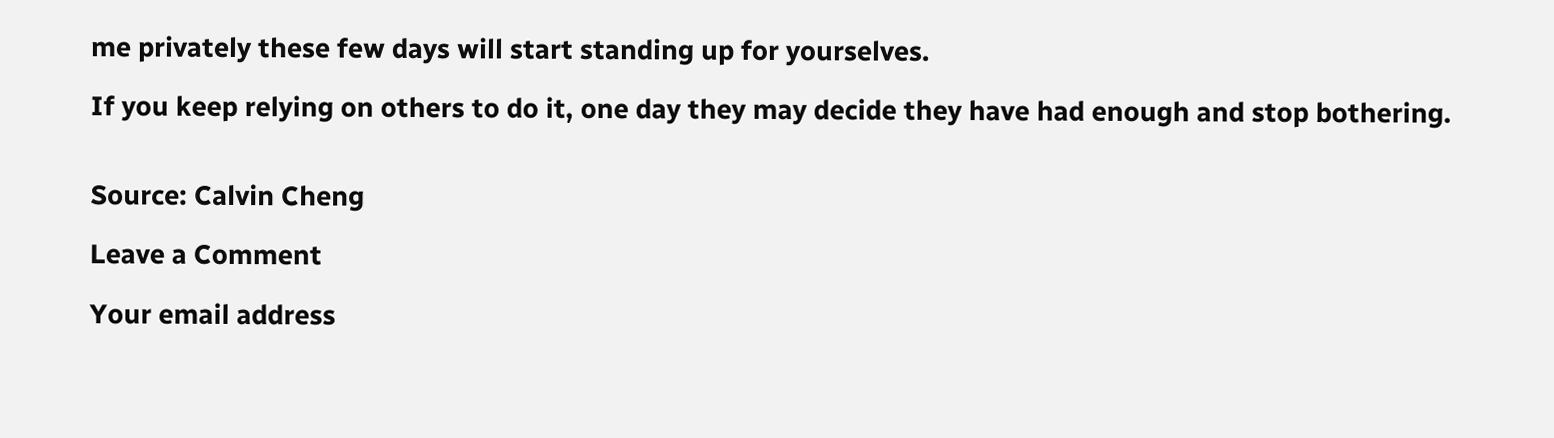me privately these few days will start standing up for yourselves.

If you keep relying on others to do it, one day they may decide they have had enough and stop bothering.


Source: Calvin Cheng

Leave a Comment

Your email address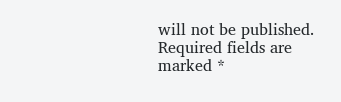will not be published. Required fields are marked *